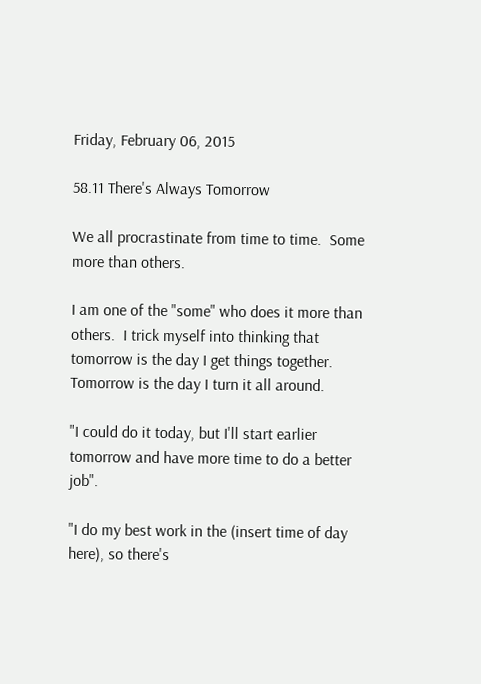Friday, February 06, 2015

58.11 There's Always Tomorrow

We all procrastinate from time to time.  Some more than others.

I am one of the "some" who does it more than others.  I trick myself into thinking that tomorrow is the day I get things together.  Tomorrow is the day I turn it all around.

"I could do it today, but I'll start earlier tomorrow and have more time to do a better job".

"I do my best work in the (insert time of day here), so there's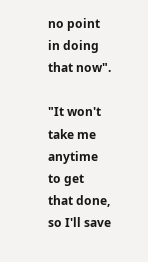no point in doing that now".

"It won't take me anytime to get that done, so I'll save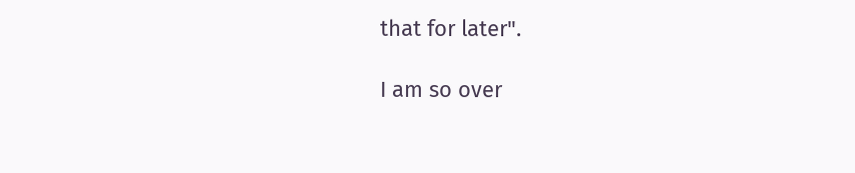that for later".

I am so over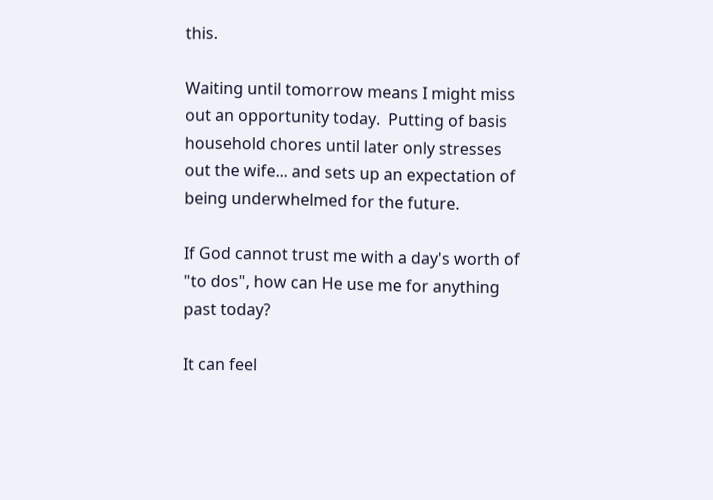this.

Waiting until tomorrow means I might miss out an opportunity today.  Putting of basis household chores until later only stresses out the wife... and sets up an expectation of being underwhelmed for the future.

If God cannot trust me with a day's worth of "to dos", how can He use me for anything past today?

It can feel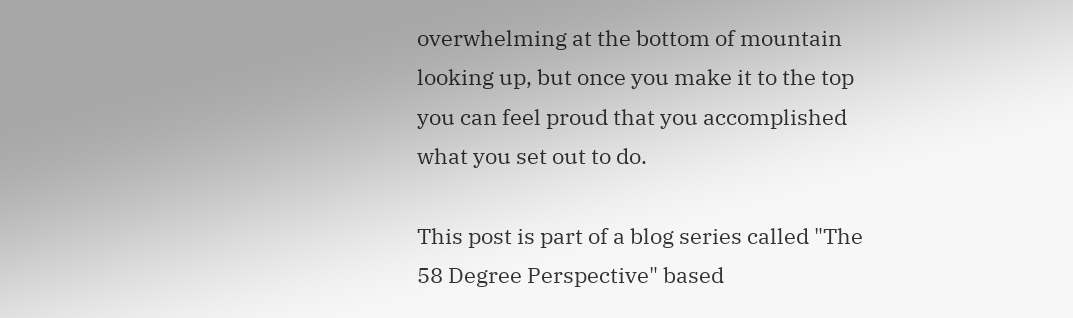overwhelming at the bottom of mountain looking up, but once you make it to the top you can feel proud that you accomplished what you set out to do.

This post is part of a blog series called "The 58 Degree Perspective" based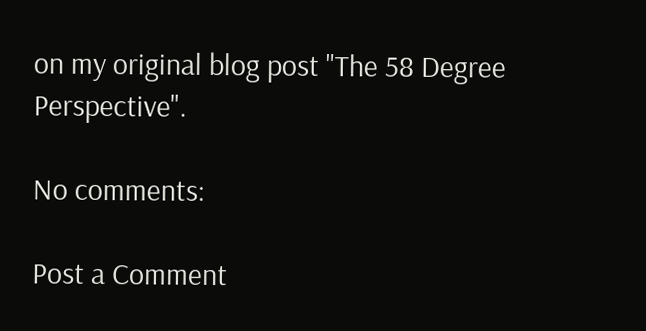on my original blog post "The 58 Degree Perspective".

No comments:

Post a Comment